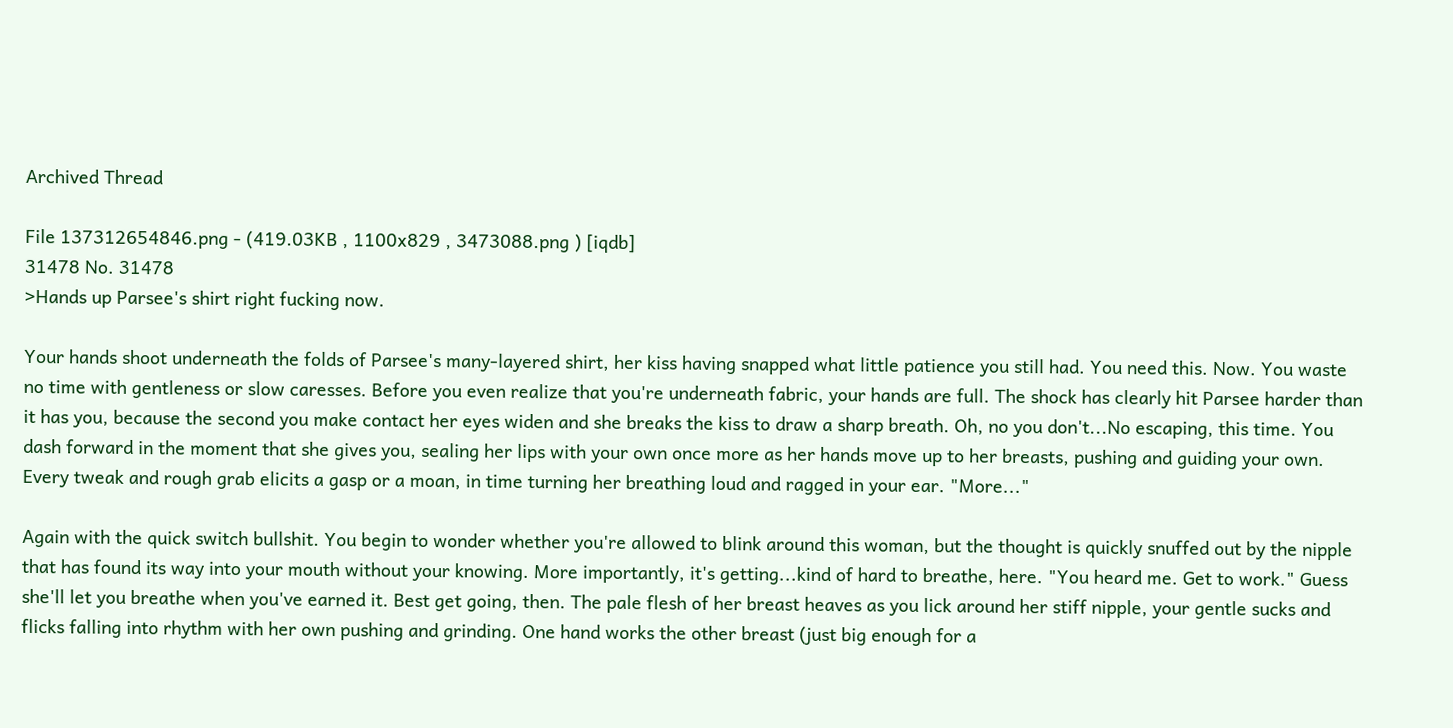Archived Thread

File 137312654846.png - (419.03KB , 1100x829 , 3473088.png ) [iqdb]
31478 No. 31478
>Hands up Parsee's shirt right fucking now.

Your hands shoot underneath the folds of Parsee's many-layered shirt, her kiss having snapped what little patience you still had. You need this. Now. You waste no time with gentleness or slow caresses. Before you even realize that you're underneath fabric, your hands are full. The shock has clearly hit Parsee harder than it has you, because the second you make contact her eyes widen and she breaks the kiss to draw a sharp breath. Oh, no you don't...No escaping, this time. You dash forward in the moment that she gives you, sealing her lips with your own once more as her hands move up to her breasts, pushing and guiding your own. Every tweak and rough grab elicits a gasp or a moan, in time turning her breathing loud and ragged in your ear. "More..."

Again with the quick switch bullshit. You begin to wonder whether you're allowed to blink around this woman, but the thought is quickly snuffed out by the nipple that has found its way into your mouth without your knowing. More importantly, it's getting...kind of hard to breathe, here. "You heard me. Get to work." Guess she'll let you breathe when you've earned it. Best get going, then. The pale flesh of her breast heaves as you lick around her stiff nipple, your gentle sucks and flicks falling into rhythm with her own pushing and grinding. One hand works the other breast (just big enough for a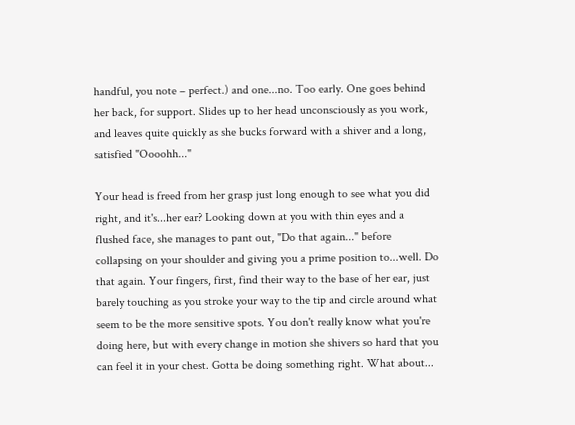handful, you note – perfect.) and one...no. Too early. One goes behind her back, for support. Slides up to her head unconsciously as you work, and leaves quite quickly as she bucks forward with a shiver and a long, satisfied "Oooohh..."

Your head is freed from her grasp just long enough to see what you did right, and it's...her ear? Looking down at you with thin eyes and a flushed face, she manages to pant out, "Do that again..." before collapsing on your shoulder and giving you a prime position to...well. Do that again. Your fingers, first, find their way to the base of her ear, just barely touching as you stroke your way to the tip and circle around what seem to be the more sensitive spots. You don't really know what you're doing here, but with every change in motion she shivers so hard that you can feel it in your chest. Gotta be doing something right. What about...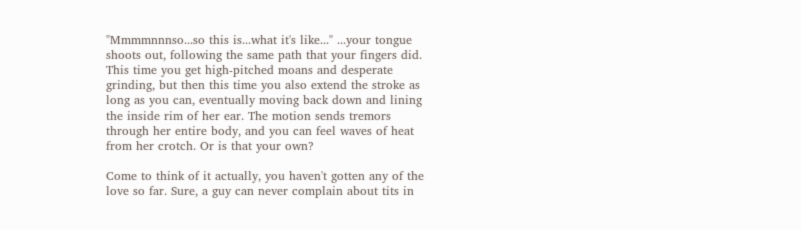"Mmmmnnnso...so this is...what it's like..." ...your tongue shoots out, following the same path that your fingers did. This time you get high-pitched moans and desperate grinding, but then this time you also extend the stroke as long as you can, eventually moving back down and lining the inside rim of her ear. The motion sends tremors through her entire body, and you can feel waves of heat from her crotch. Or is that your own?

Come to think of it actually, you haven't gotten any of the love so far. Sure, a guy can never complain about tits in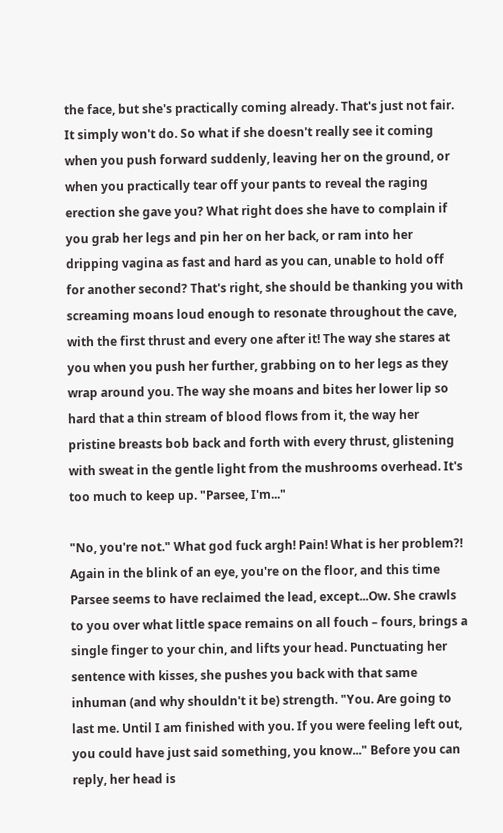the face, but she's practically coming already. That's just not fair. It simply won't do. So what if she doesn't really see it coming when you push forward suddenly, leaving her on the ground, or when you practically tear off your pants to reveal the raging erection she gave you? What right does she have to complain if you grab her legs and pin her on her back, or ram into her dripping vagina as fast and hard as you can, unable to hold off for another second? That's right, she should be thanking you with screaming moans loud enough to resonate throughout the cave, with the first thrust and every one after it! The way she stares at you when you push her further, grabbing on to her legs as they wrap around you. The way she moans and bites her lower lip so hard that a thin stream of blood flows from it, the way her pristine breasts bob back and forth with every thrust, glistening with sweat in the gentle light from the mushrooms overhead. It's too much to keep up. "Parsee, I'm..."

"No, you're not." What god fuck argh! Pain! What is her problem?! Again in the blink of an eye, you're on the floor, and this time Parsee seems to have reclaimed the lead, except...Ow. She crawls to you over what little space remains on all fouch – fours, brings a single finger to your chin, and lifts your head. Punctuating her sentence with kisses, she pushes you back with that same inhuman (and why shouldn't it be) strength. "You. Are going to last me. Until I am finished with you. If you were feeling left out, you could have just said something, you know..." Before you can reply, her head is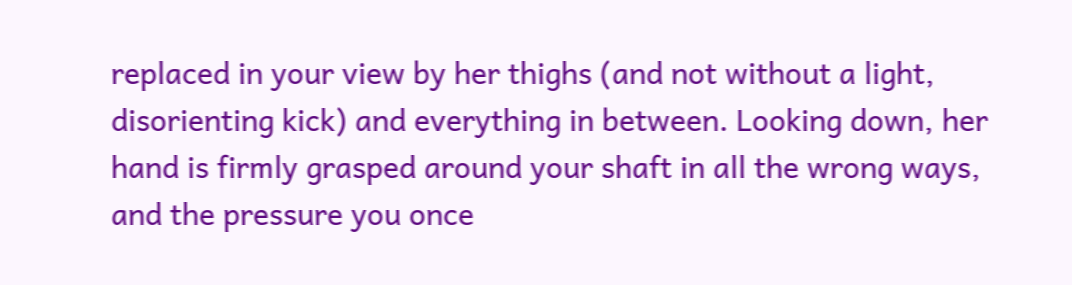replaced in your view by her thighs (and not without a light, disorienting kick) and everything in between. Looking down, her hand is firmly grasped around your shaft in all the wrong ways, and the pressure you once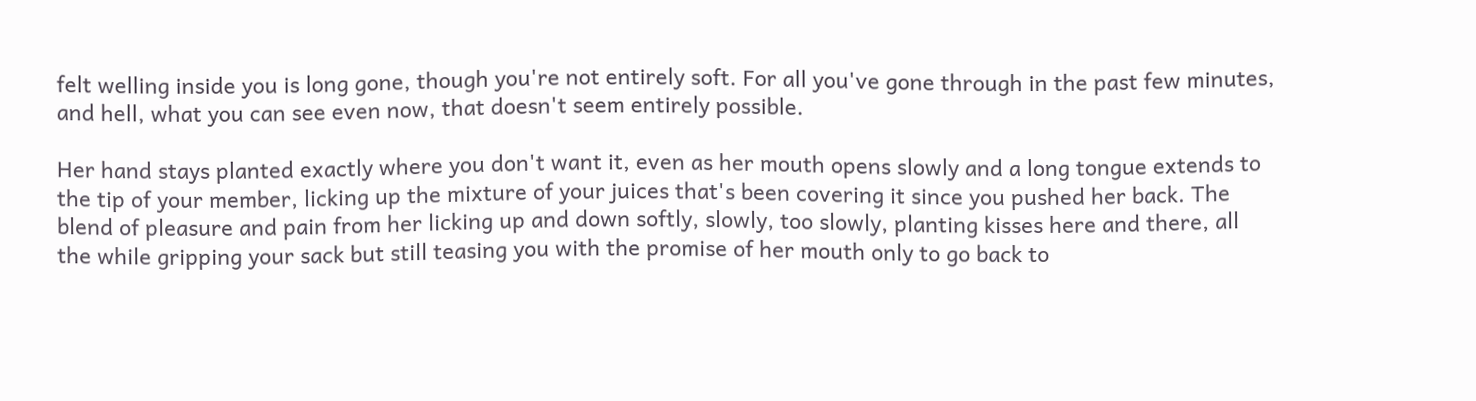felt welling inside you is long gone, though you're not entirely soft. For all you've gone through in the past few minutes, and hell, what you can see even now, that doesn't seem entirely possible.

Her hand stays planted exactly where you don't want it, even as her mouth opens slowly and a long tongue extends to the tip of your member, licking up the mixture of your juices that's been covering it since you pushed her back. The blend of pleasure and pain from her licking up and down softly, slowly, too slowly, planting kisses here and there, all the while gripping your sack but still teasing you with the promise of her mouth only to go back to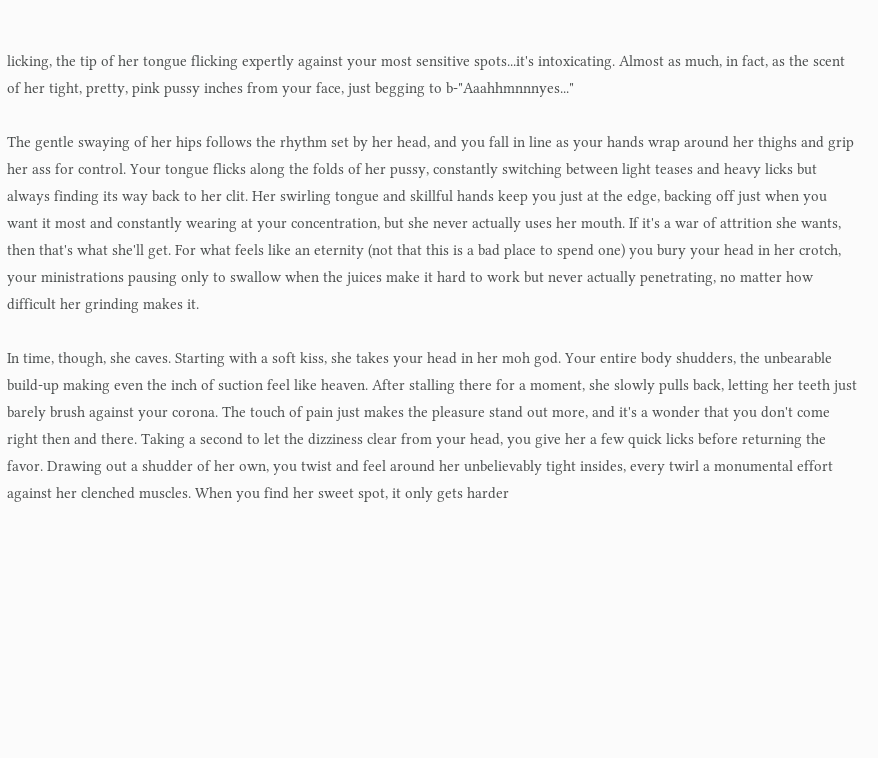licking, the tip of her tongue flicking expertly against your most sensitive spots...it's intoxicating. Almost as much, in fact, as the scent of her tight, pretty, pink pussy inches from your face, just begging to b-"Aaahhmnnnyes..."

The gentle swaying of her hips follows the rhythm set by her head, and you fall in line as your hands wrap around her thighs and grip her ass for control. Your tongue flicks along the folds of her pussy, constantly switching between light teases and heavy licks but always finding its way back to her clit. Her swirling tongue and skillful hands keep you just at the edge, backing off just when you want it most and constantly wearing at your concentration, but she never actually uses her mouth. If it's a war of attrition she wants, then that's what she'll get. For what feels like an eternity (not that this is a bad place to spend one) you bury your head in her crotch, your ministrations pausing only to swallow when the juices make it hard to work but never actually penetrating, no matter how difficult her grinding makes it.

In time, though, she caves. Starting with a soft kiss, she takes your head in her moh god. Your entire body shudders, the unbearable build-up making even the inch of suction feel like heaven. After stalling there for a moment, she slowly pulls back, letting her teeth just barely brush against your corona. The touch of pain just makes the pleasure stand out more, and it's a wonder that you don't come right then and there. Taking a second to let the dizziness clear from your head, you give her a few quick licks before returning the favor. Drawing out a shudder of her own, you twist and feel around her unbelievably tight insides, every twirl a monumental effort against her clenched muscles. When you find her sweet spot, it only gets harder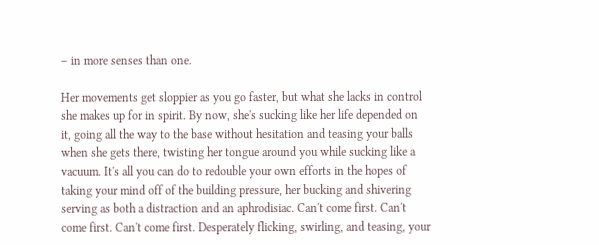– in more senses than one.

Her movements get sloppier as you go faster, but what she lacks in control she makes up for in spirit. By now, she's sucking like her life depended on it, going all the way to the base without hesitation and teasing your balls when she gets there, twisting her tongue around you while sucking like a vacuum. It's all you can do to redouble your own efforts in the hopes of taking your mind off of the building pressure, her bucking and shivering serving as both a distraction and an aphrodisiac. Can't come first. Can't come first. Can't come first. Desperately flicking, swirling, and teasing, your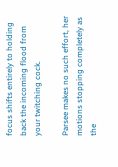focus shifts entirely to holding back the incoming flood from your twitching cock.

Parsee makes no such effort, her motions stopping completely as the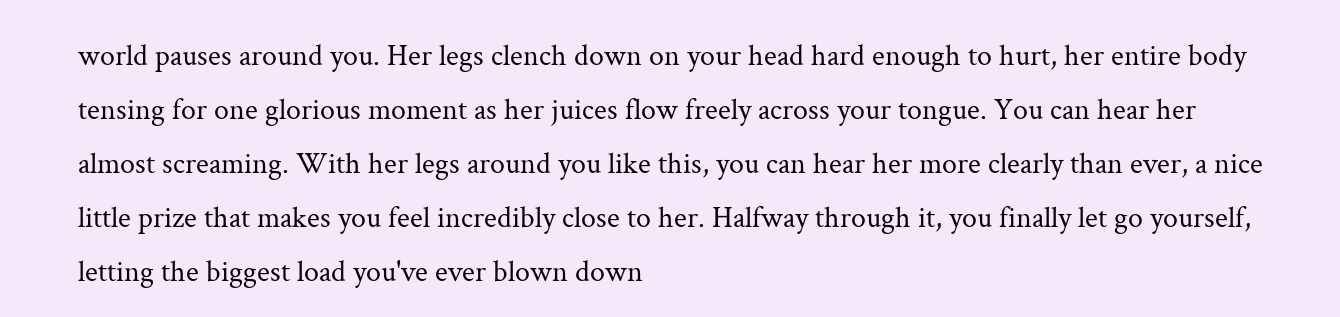world pauses around you. Her legs clench down on your head hard enough to hurt, her entire body tensing for one glorious moment as her juices flow freely across your tongue. You can hear her almost screaming. With her legs around you like this, you can hear her more clearly than ever, a nice little prize that makes you feel incredibly close to her. Halfway through it, you finally let go yourself, letting the biggest load you've ever blown down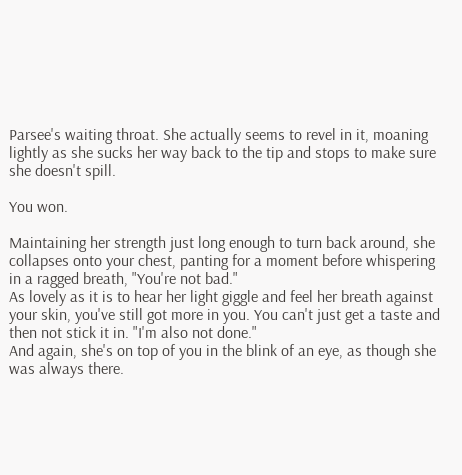Parsee's waiting throat. She actually seems to revel in it, moaning lightly as she sucks her way back to the tip and stops to make sure she doesn't spill.

You won.

Maintaining her strength just long enough to turn back around, she collapses onto your chest, panting for a moment before whispering in a ragged breath, "You're not bad."
As lovely as it is to hear her light giggle and feel her breath against your skin, you've still got more in you. You can't just get a taste and then not stick it in. "I'm also not done."
And again, she's on top of you in the blink of an eye, as though she was always there.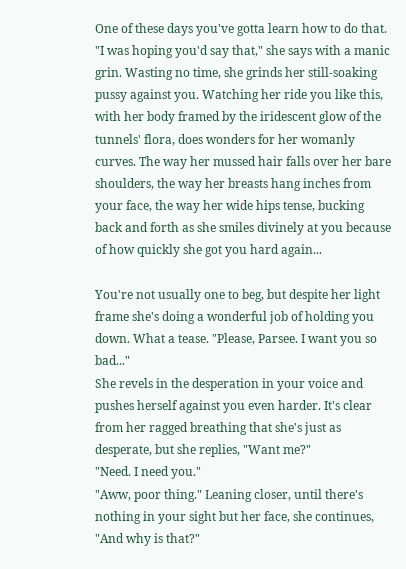One of these days you've gotta learn how to do that. "I was hoping you'd say that," she says with a manic grin. Wasting no time, she grinds her still-soaking pussy against you. Watching her ride you like this, with her body framed by the iridescent glow of the tunnels' flora, does wonders for her womanly curves. The way her mussed hair falls over her bare shoulders, the way her breasts hang inches from your face, the way her wide hips tense, bucking back and forth as she smiles divinely at you because of how quickly she got you hard again...

You're not usually one to beg, but despite her light frame she's doing a wonderful job of holding you down. What a tease. "Please, Parsee. I want you so bad..."
She revels in the desperation in your voice and pushes herself against you even harder. It's clear from her ragged breathing that she's just as desperate, but she replies, "Want me?"
"Need. I need you."
"Aww, poor thing." Leaning closer, until there's nothing in your sight but her face, she continues, "And why is that?"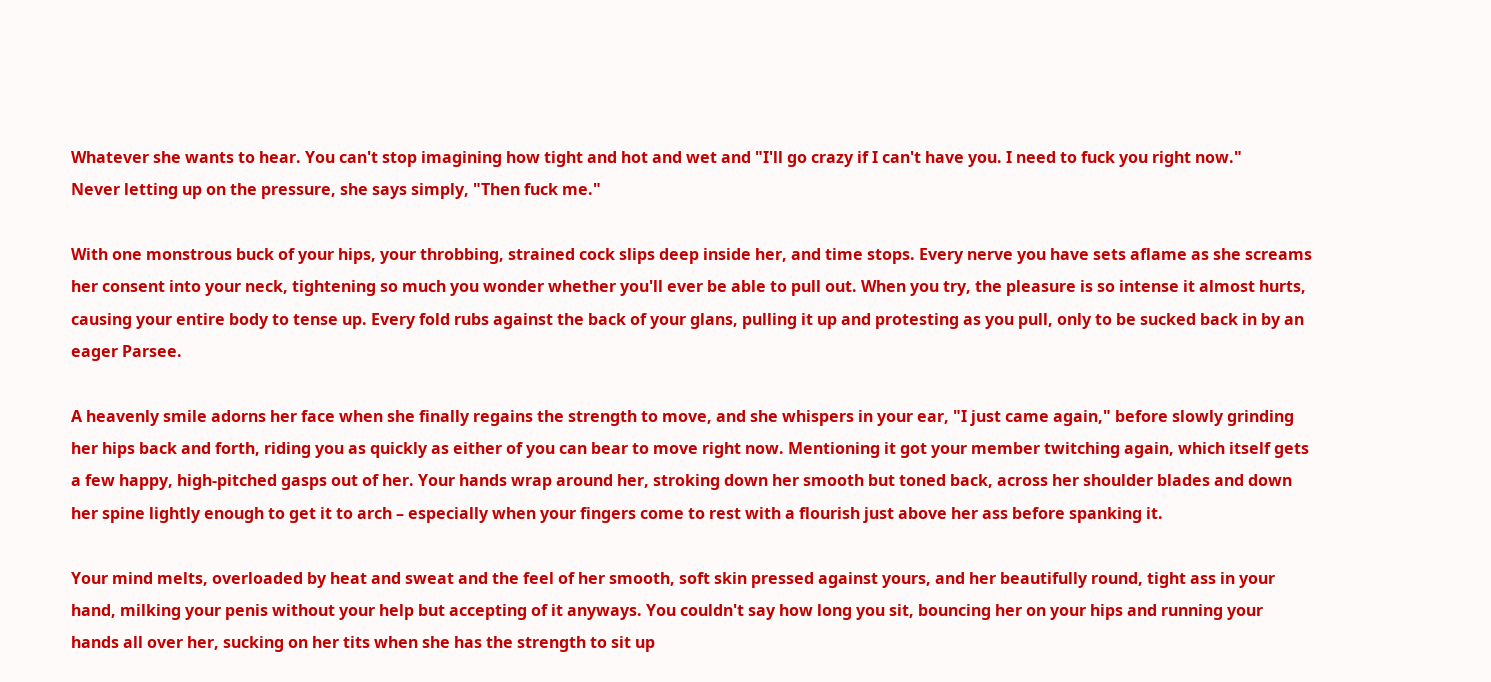Whatever she wants to hear. You can't stop imagining how tight and hot and wet and "I'll go crazy if I can't have you. I need to fuck you right now."
Never letting up on the pressure, she says simply, "Then fuck me."

With one monstrous buck of your hips, your throbbing, strained cock slips deep inside her, and time stops. Every nerve you have sets aflame as she screams her consent into your neck, tightening so much you wonder whether you'll ever be able to pull out. When you try, the pleasure is so intense it almost hurts, causing your entire body to tense up. Every fold rubs against the back of your glans, pulling it up and protesting as you pull, only to be sucked back in by an eager Parsee.

A heavenly smile adorns her face when she finally regains the strength to move, and she whispers in your ear, "I just came again," before slowly grinding her hips back and forth, riding you as quickly as either of you can bear to move right now. Mentioning it got your member twitching again, which itself gets a few happy, high-pitched gasps out of her. Your hands wrap around her, stroking down her smooth but toned back, across her shoulder blades and down her spine lightly enough to get it to arch – especially when your fingers come to rest with a flourish just above her ass before spanking it.

Your mind melts, overloaded by heat and sweat and the feel of her smooth, soft skin pressed against yours, and her beautifully round, tight ass in your hand, milking your penis without your help but accepting of it anyways. You couldn't say how long you sit, bouncing her on your hips and running your hands all over her, sucking on her tits when she has the strength to sit up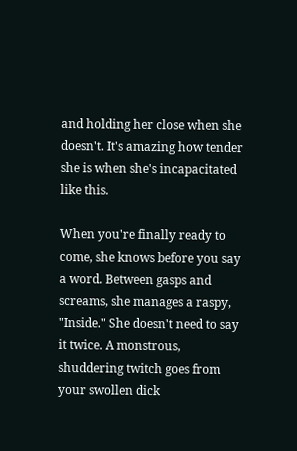and holding her close when she doesn't. It's amazing how tender she is when she's incapacitated like this.

When you're finally ready to come, she knows before you say a word. Between gasps and screams, she manages a raspy, "Inside." She doesn't need to say it twice. A monstrous, shuddering twitch goes from your swollen dick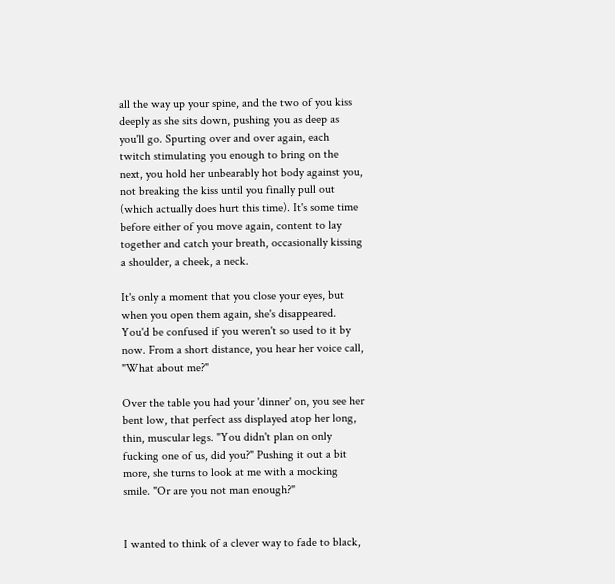all the way up your spine, and the two of you kiss deeply as she sits down, pushing you as deep as you'll go. Spurting over and over again, each twitch stimulating you enough to bring on the next, you hold her unbearably hot body against you, not breaking the kiss until you finally pull out (which actually does hurt this time). It's some time before either of you move again, content to lay together and catch your breath, occasionally kissing a shoulder, a cheek, a neck.

It's only a moment that you close your eyes, but when you open them again, she's disappeared. You'd be confused if you weren't so used to it by now. From a short distance, you hear her voice call, "What about me?"

Over the table you had your 'dinner' on, you see her bent low, that perfect ass displayed atop her long, thin, muscular legs. "You didn't plan on only fucking one of us, did you?" Pushing it out a bit more, she turns to look at me with a mocking smile. "Or are you not man enough?"


I wanted to think of a clever way to fade to black,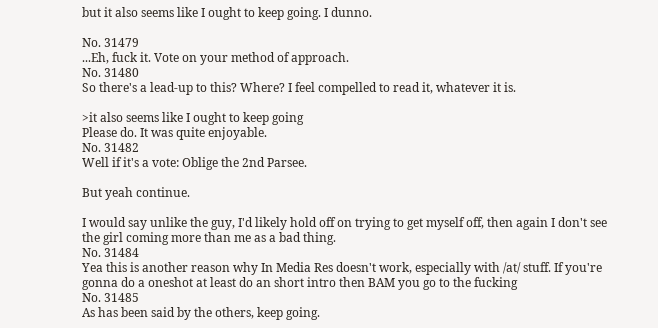but it also seems like I ought to keep going. I dunno.

No. 31479
...Eh, fuck it. Vote on your method of approach.
No. 31480
So there's a lead-up to this? Where? I feel compelled to read it, whatever it is.

>it also seems like I ought to keep going
Please do. It was quite enjoyable.
No. 31482
Well if it's a vote: Oblige the 2nd Parsee.

But yeah continue.

I would say unlike the guy, I'd likely hold off on trying to get myself off, then again I don't see the girl coming more than me as a bad thing.
No. 31484
Yea this is another reason why In Media Res doesn't work, especially with /at/ stuff. If you're gonna do a oneshot at least do an short intro then BAM you go to the fucking
No. 31485
As has been said by the others, keep going.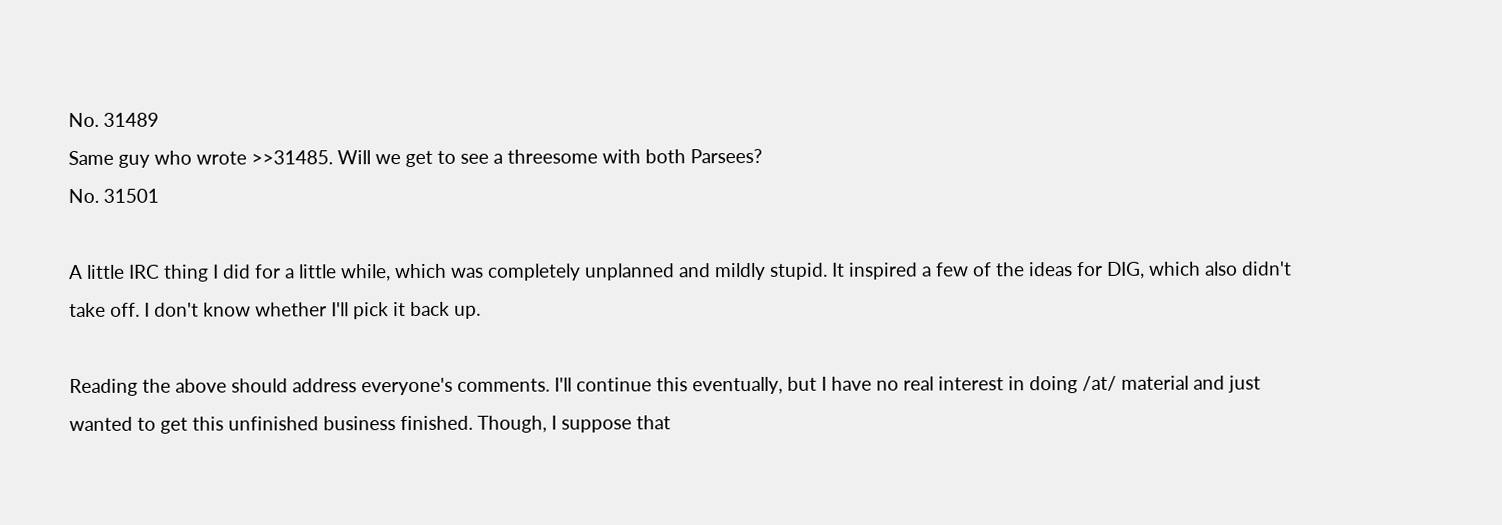No. 31489
Same guy who wrote >>31485. Will we get to see a threesome with both Parsees?
No. 31501

A little IRC thing I did for a little while, which was completely unplanned and mildly stupid. It inspired a few of the ideas for DIG, which also didn't take off. I don't know whether I'll pick it back up.

Reading the above should address everyone's comments. I'll continue this eventually, but I have no real interest in doing /at/ material and just wanted to get this unfinished business finished. Though, I suppose that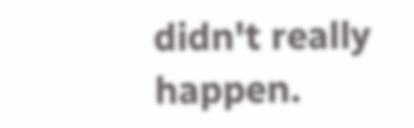didn't really happen.